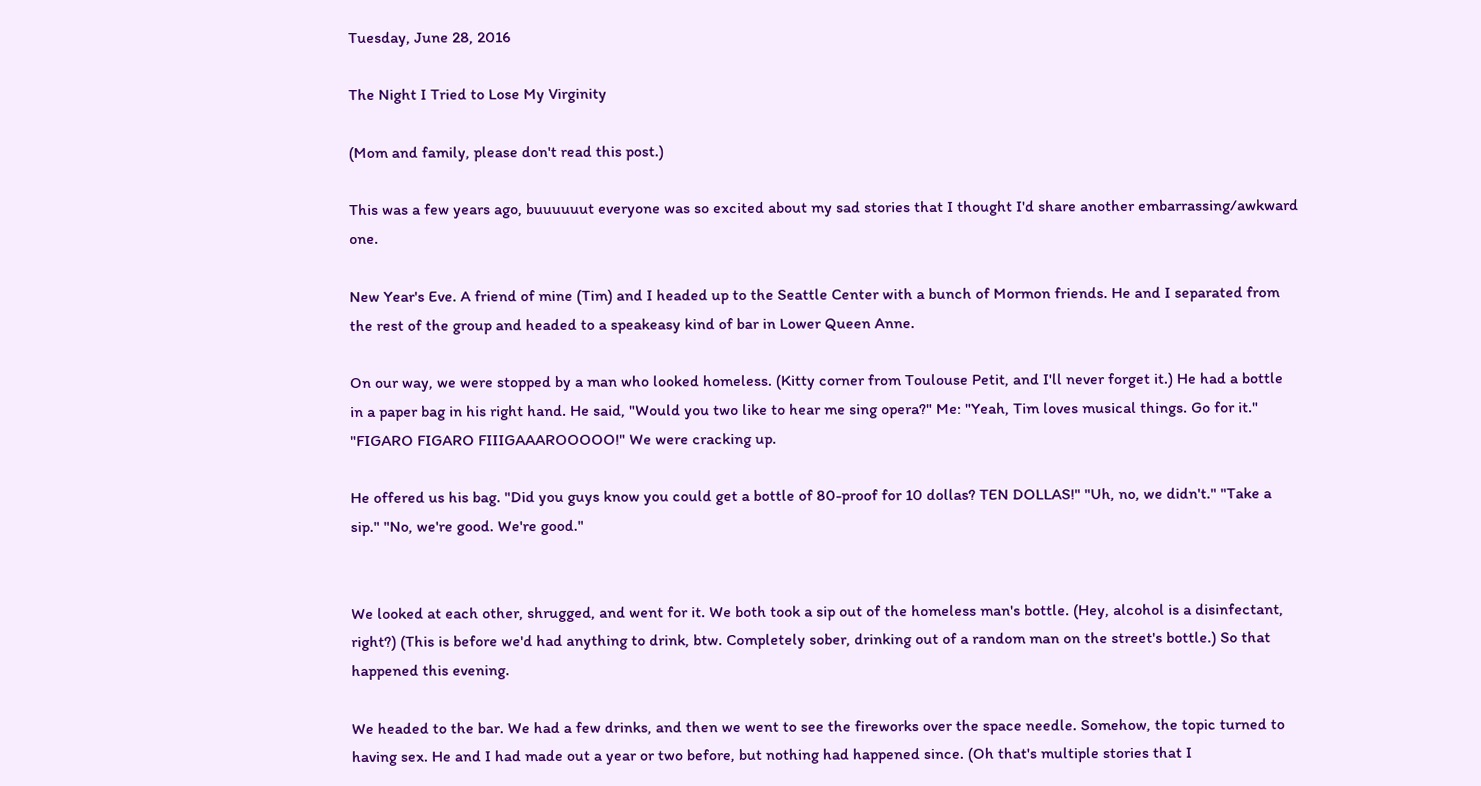Tuesday, June 28, 2016

The Night I Tried to Lose My Virginity

(Mom and family, please don't read this post.)

This was a few years ago, buuuuuut everyone was so excited about my sad stories that I thought I'd share another embarrassing/awkward one.

New Year's Eve. A friend of mine (Tim) and I headed up to the Seattle Center with a bunch of Mormon friends. He and I separated from the rest of the group and headed to a speakeasy kind of bar in Lower Queen Anne.

On our way, we were stopped by a man who looked homeless. (Kitty corner from Toulouse Petit, and I'll never forget it.) He had a bottle in a paper bag in his right hand. He said, "Would you two like to hear me sing opera?" Me: "Yeah, Tim loves musical things. Go for it." "FIGARO FIGARO FIIIGAAAROOOOO!" We were cracking up.

He offered us his bag. "Did you guys know you could get a bottle of 80-proof for 10 dollas? TEN DOLLAS!" "Uh, no, we didn't." "Take a sip." "No, we're good. We're good."


We looked at each other, shrugged, and went for it. We both took a sip out of the homeless man's bottle. (Hey, alcohol is a disinfectant, right?) (This is before we'd had anything to drink, btw. Completely sober, drinking out of a random man on the street's bottle.) So that happened this evening.

We headed to the bar. We had a few drinks, and then we went to see the fireworks over the space needle. Somehow, the topic turned to having sex. He and I had made out a year or two before, but nothing had happened since. (Oh that's multiple stories that I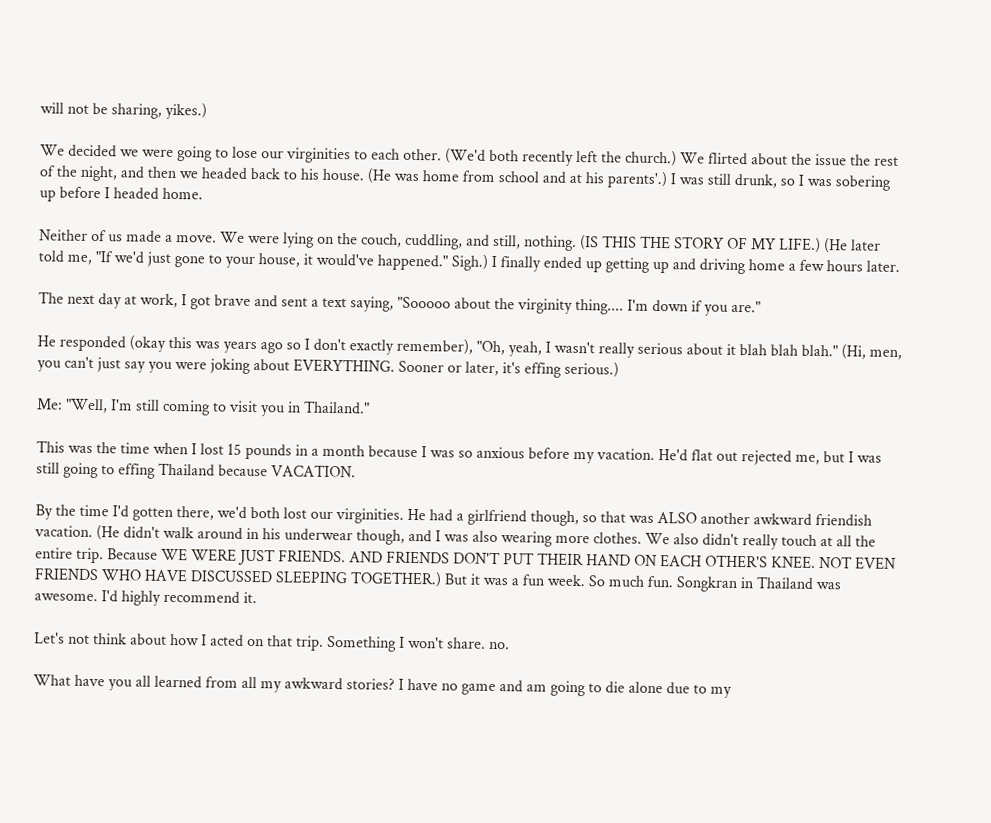will not be sharing, yikes.)

We decided we were going to lose our virginities to each other. (We'd both recently left the church.) We flirted about the issue the rest of the night, and then we headed back to his house. (He was home from school and at his parents'.) I was still drunk, so I was sobering up before I headed home.

Neither of us made a move. We were lying on the couch, cuddling, and still, nothing. (IS THIS THE STORY OF MY LIFE.) (He later told me, "If we'd just gone to your house, it would've happened." Sigh.) I finally ended up getting up and driving home a few hours later.

The next day at work, I got brave and sent a text saying, "Sooooo about the virginity thing.... I'm down if you are."

He responded (okay this was years ago so I don't exactly remember), "Oh, yeah, I wasn't really serious about it blah blah blah." (Hi, men, you can't just say you were joking about EVERYTHING. Sooner or later, it's effing serious.)

Me: "Well, I'm still coming to visit you in Thailand."

This was the time when I lost 15 pounds in a month because I was so anxious before my vacation. He'd flat out rejected me, but I was still going to effing Thailand because VACATION.

By the time I'd gotten there, we'd both lost our virginities. He had a girlfriend though, so that was ALSO another awkward friendish vacation. (He didn't walk around in his underwear though, and I was also wearing more clothes. We also didn't really touch at all the entire trip. Because WE WERE JUST FRIENDS. AND FRIENDS DON'T PUT THEIR HAND ON EACH OTHER'S KNEE. NOT EVEN FRIENDS WHO HAVE DISCUSSED SLEEPING TOGETHER.) But it was a fun week. So much fun. Songkran in Thailand was awesome. I'd highly recommend it.

Let's not think about how I acted on that trip. Something I won't share. no.

What have you all learned from all my awkward stories? I have no game and am going to die alone due to my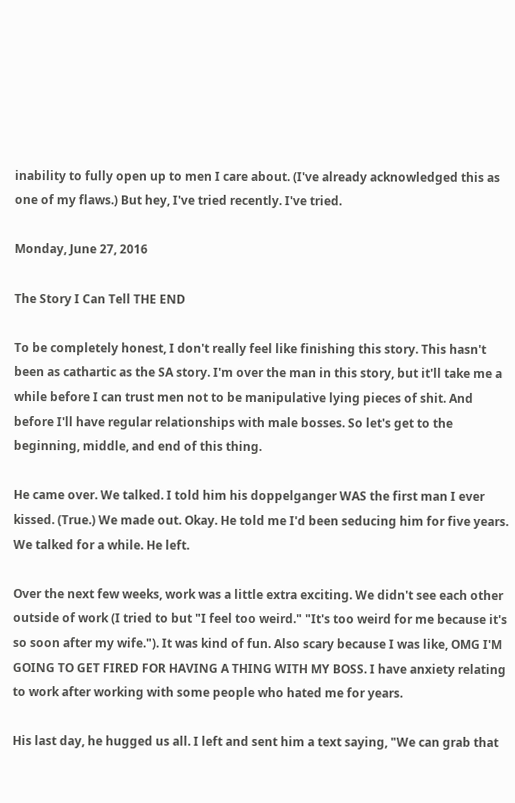inability to fully open up to men I care about. (I've already acknowledged this as one of my flaws.) But hey, I've tried recently. I've tried.

Monday, June 27, 2016

The Story I Can Tell THE END

To be completely honest, I don't really feel like finishing this story. This hasn't been as cathartic as the SA story. I'm over the man in this story, but it'll take me a while before I can trust men not to be manipulative lying pieces of shit. And before I'll have regular relationships with male bosses. So let's get to the beginning, middle, and end of this thing.

He came over. We talked. I told him his doppelganger WAS the first man I ever kissed. (True.) We made out. Okay. He told me I'd been seducing him for five years. We talked for a while. He left.

Over the next few weeks, work was a little extra exciting. We didn't see each other outside of work (I tried to but "I feel too weird." "It's too weird for me because it's so soon after my wife."). It was kind of fun. Also scary because I was like, OMG I'M GOING TO GET FIRED FOR HAVING A THING WITH MY BOSS. I have anxiety relating to work after working with some people who hated me for years.

His last day, he hugged us all. I left and sent him a text saying, "We can grab that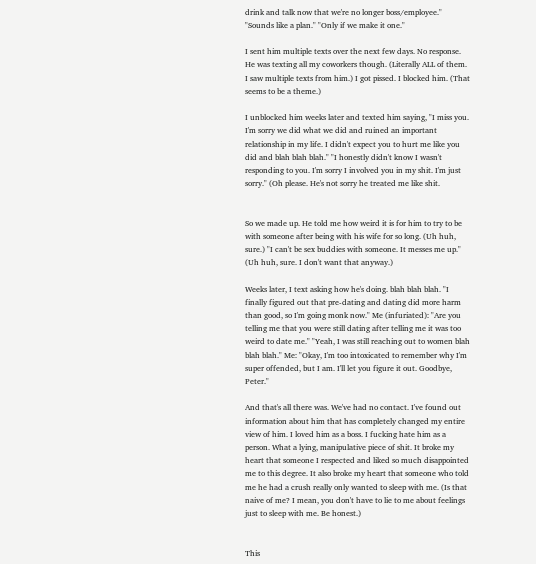drink and talk now that we're no longer boss/employee." "Sounds like a plan." "Only if we make it one."

I sent him multiple texts over the next few days. No response. He was texting all my coworkers though. (Literally ALL of them. I saw multiple texts from him.) I got pissed. I blocked him. (That seems to be a theme.)

I unblocked him weeks later and texted him saying, "I miss you. I'm sorry we did what we did and ruined an important relationship in my life. I didn't expect you to hurt me like you did and blah blah blah." "I honestly didn't know I wasn't responding to you. I'm sorry I involved you in my shit. I'm just sorry." (Oh please. He's not sorry he treated me like shit.


So we made up. He told me how weird it is for him to try to be with someone after being with his wife for so long. (Uh huh, sure.) "I can't be sex buddies with someone. It messes me up." (Uh huh, sure. I don't want that anyway.)

Weeks later, I text asking how he's doing. blah blah blah. "I finally figured out that pre-dating and dating did more harm than good, so I'm going monk now." Me (infuriated): "Are you telling me that you were still dating after telling me it was too weird to date me." "Yeah, I was still reaching out to women blah blah blah." Me: "Okay, I'm too intoxicated to remember why I'm super offended, but I am. I'll let you figure it out. Goodbye, Peter."

And that's all there was. We've had no contact. I've found out information about him that has completely changed my entire view of him. I loved him as a boss. I fucking hate him as a person. What a lying, manipulative piece of shit. It broke my heart that someone I respected and liked so much disappointed me to this degree. It also broke my heart that someone who told me he had a crush really only wanted to sleep with me. (Is that naive of me? I mean, you don't have to lie to me about feelings just to sleep with me. Be honest.)


This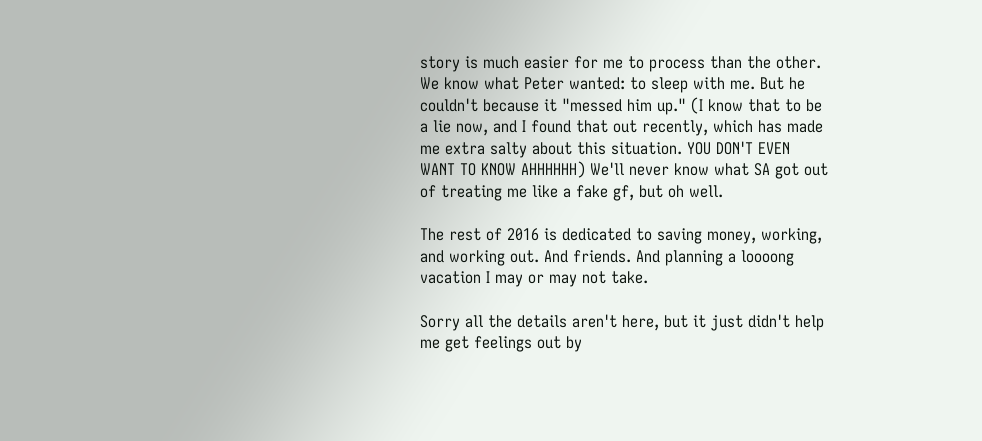story is much easier for me to process than the other. We know what Peter wanted: to sleep with me. But he couldn't because it "messed him up." (I know that to be a lie now, and I found that out recently, which has made me extra salty about this situation. YOU DON'T EVEN WANT TO KNOW AHHHHHH) We'll never know what SA got out of treating me like a fake gf, but oh well.

The rest of 2016 is dedicated to saving money, working, and working out. And friends. And planning a loooong vacation I may or may not take.

Sorry all the details aren't here, but it just didn't help me get feelings out by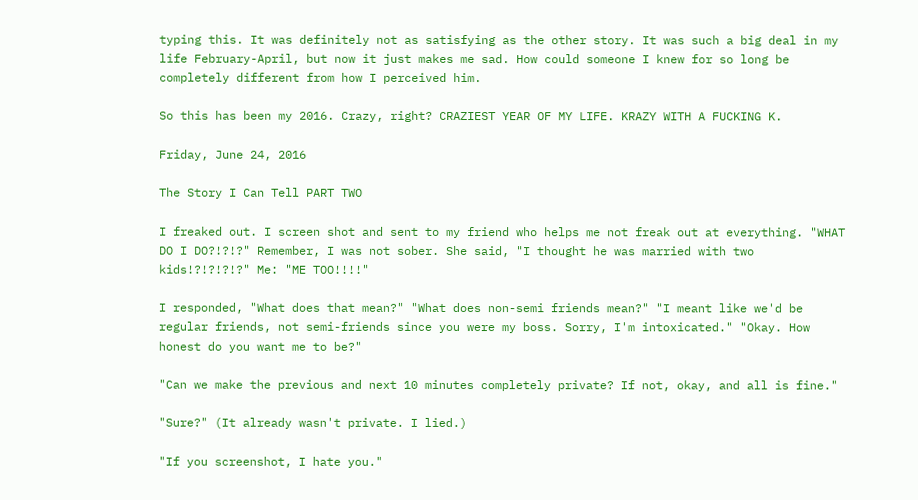typing this. It was definitely not as satisfying as the other story. It was such a big deal in my life February-April, but now it just makes me sad. How could someone I knew for so long be completely different from how I perceived him.

So this has been my 2016. Crazy, right? CRAZIEST YEAR OF MY LIFE. KRAZY WITH A FUCKING K.

Friday, June 24, 2016

The Story I Can Tell PART TWO

I freaked out. I screen shot and sent to my friend who helps me not freak out at everything. "WHAT DO I DO?!?!?" Remember, I was not sober. She said, "I thought he was married with two kids!?!?!?!?" Me: "ME TOO!!!!"

I responded, "What does that mean?" "What does non-semi friends mean?" "I meant like we'd be regular friends, not semi-friends since you were my boss. Sorry, I'm intoxicated." "Okay. How honest do you want me to be?"

"Can we make the previous and next 10 minutes completely private? If not, okay, and all is fine."

"Sure?" (It already wasn't private. I lied.)

"If you screenshot, I hate you."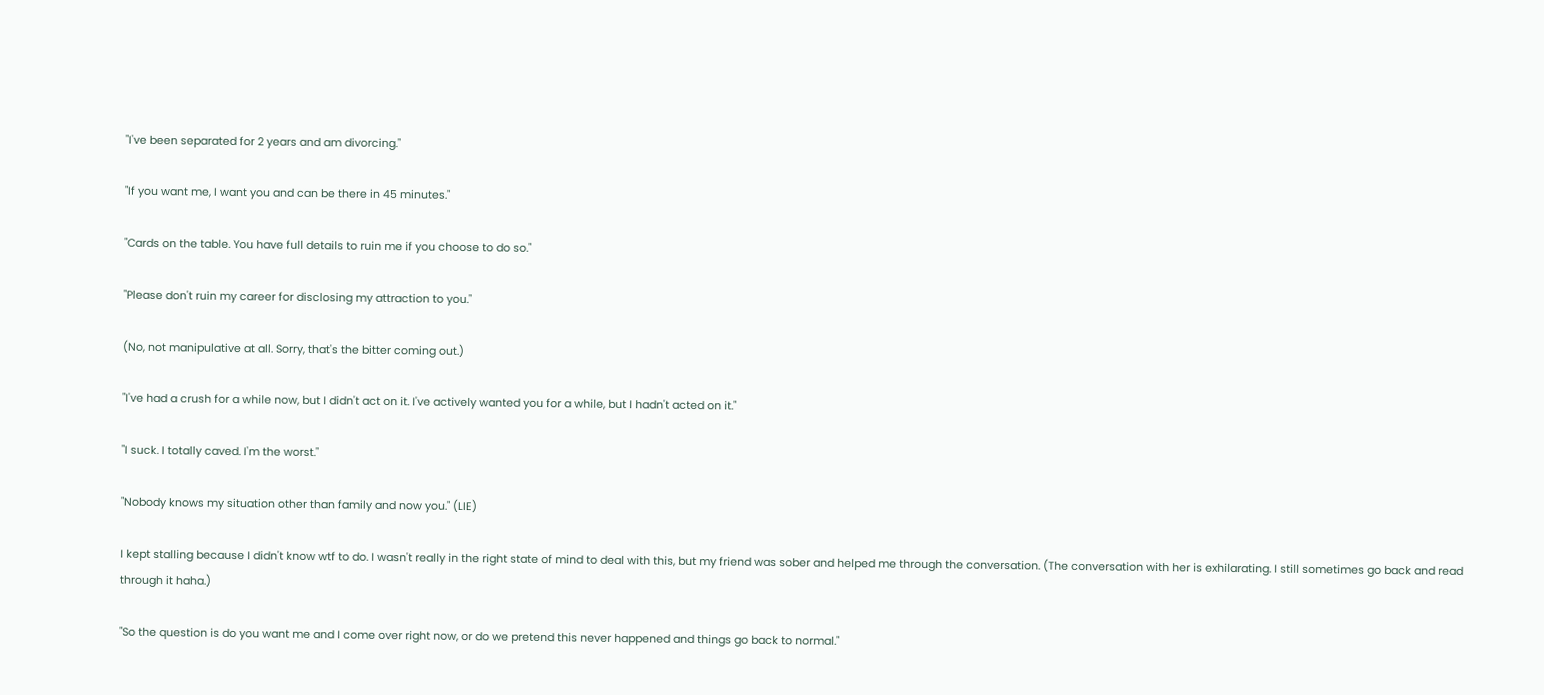"I've been separated for 2 years and am divorcing."

"If you want me, I want you and can be there in 45 minutes."

"Cards on the table. You have full details to ruin me if you choose to do so."

"Please don't ruin my career for disclosing my attraction to you."

(No, not manipulative at all. Sorry, that's the bitter coming out.)

"I've had a crush for a while now, but I didn't act on it. I've actively wanted you for a while, but I hadn't acted on it."

"I suck. I totally caved. I'm the worst."

"Nobody knows my situation other than family and now you." (LIE)

I kept stalling because I didn't know wtf to do. I wasn't really in the right state of mind to deal with this, but my friend was sober and helped me through the conversation. (The conversation with her is exhilarating. I still sometimes go back and read through it haha.)

"So the question is do you want me and I come over right now, or do we pretend this never happened and things go back to normal."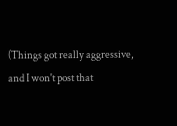(Things got really aggressive, and I won't post that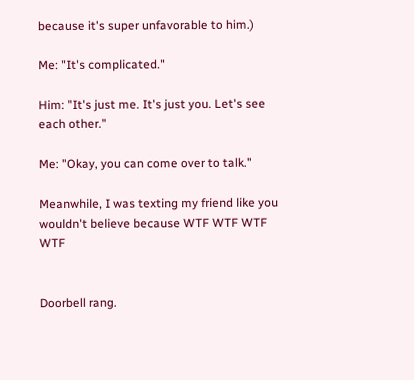because it's super unfavorable to him.)

Me: "It's complicated."

Him: "It's just me. It's just you. Let's see each other."

Me: "Okay, you can come over to talk."

Meanwhile, I was texting my friend like you wouldn't believe because WTF WTF WTF WTF


Doorbell rang.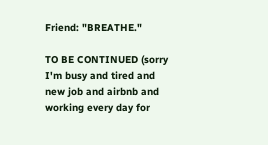Friend: "BREATHE."

TO BE CONTINUED (sorry I'm busy and tired and new job and airbnb and working every day for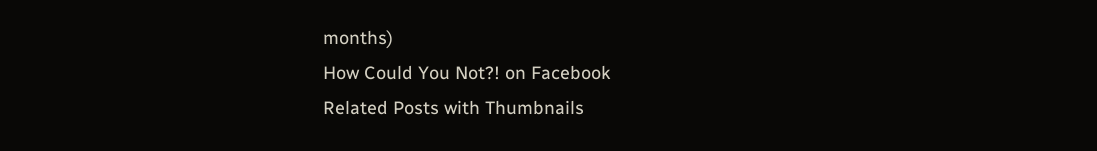months)
How Could You Not?! on Facebook
Related Posts with Thumbnails